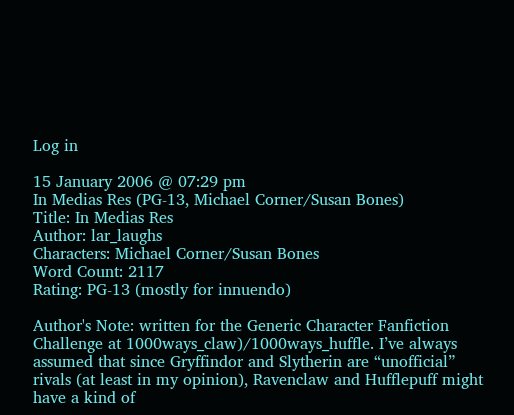Log in

15 January 2006 @ 07:29 pm
In Medias Res (PG-13, Michael Corner/Susan Bones)
Title: In Medias Res
Author: lar_laughs
Characters: Michael Corner/Susan Bones
Word Count: 2117
Rating: PG-13 (mostly for innuendo)

Author's Note: written for the Generic Character Fanfiction Challenge at 1000ways_claw)/1000ways_huffle. I’ve always assumed that since Gryffindor and Slytherin are “unofficial” rivals (at least in my opinion), Ravenclaw and Hufflepuff might have a kind of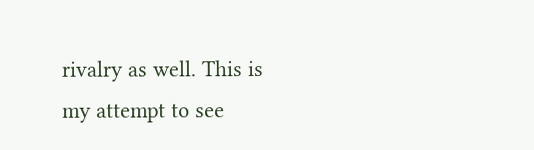rivalry as well. This is my attempt to see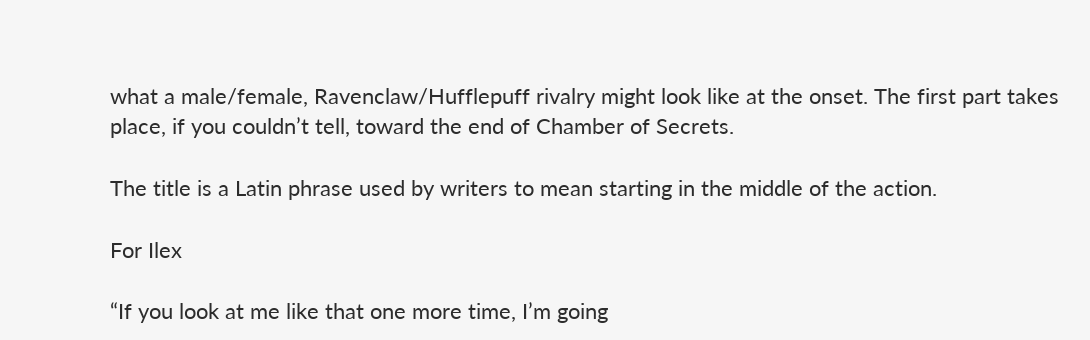what a male/female, Ravenclaw/Hufflepuff rivalry might look like at the onset. The first part takes place, if you couldn’t tell, toward the end of Chamber of Secrets.

The title is a Latin phrase used by writers to mean starting in the middle of the action.

For Ilex

“If you look at me like that one more time, I’m going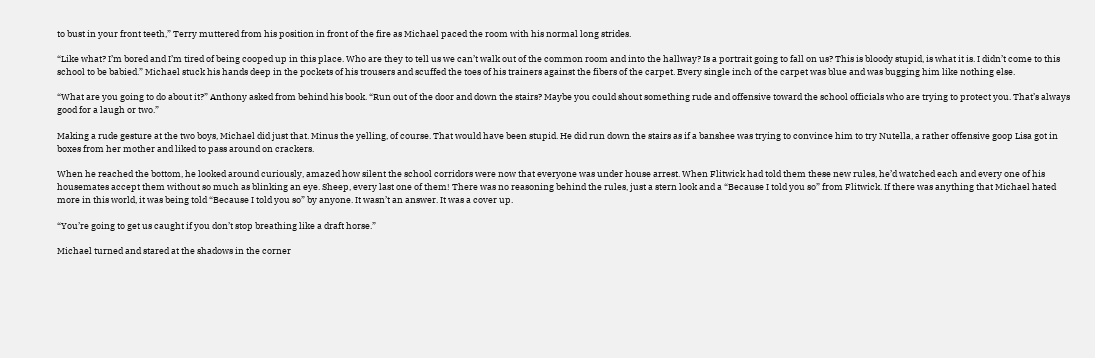to bust in your front teeth,” Terry muttered from his position in front of the fire as Michael paced the room with his normal long strides.

“Like what? I’m bored and I’m tired of being cooped up in this place. Who are they to tell us we can’t walk out of the common room and into the hallway? Is a portrait going to fall on us? This is bloody stupid, is what it is. I didn’t come to this school to be babied.” Michael stuck his hands deep in the pockets of his trousers and scuffed the toes of his trainers against the fibers of the carpet. Every single inch of the carpet was blue and was bugging him like nothing else.

“What are you going to do about it?” Anthony asked from behind his book. “Run out of the door and down the stairs? Maybe you could shout something rude and offensive toward the school officials who are trying to protect you. That’s always good for a laugh or two.”

Making a rude gesture at the two boys, Michael did just that. Minus the yelling, of course. That would have been stupid. He did run down the stairs as if a banshee was trying to convince him to try Nutella, a rather offensive goop Lisa got in boxes from her mother and liked to pass around on crackers.

When he reached the bottom, he looked around curiously, amazed how silent the school corridors were now that everyone was under house arrest. When Flitwick had told them these new rules, he’d watched each and every one of his housemates accept them without so much as blinking an eye. Sheep, every last one of them! There was no reasoning behind the rules, just a stern look and a “Because I told you so” from Flitwick. If there was anything that Michael hated more in this world, it was being told “Because I told you so” by anyone. It wasn’t an answer. It was a cover up.

“You’re going to get us caught if you don’t stop breathing like a draft horse.”

Michael turned and stared at the shadows in the corner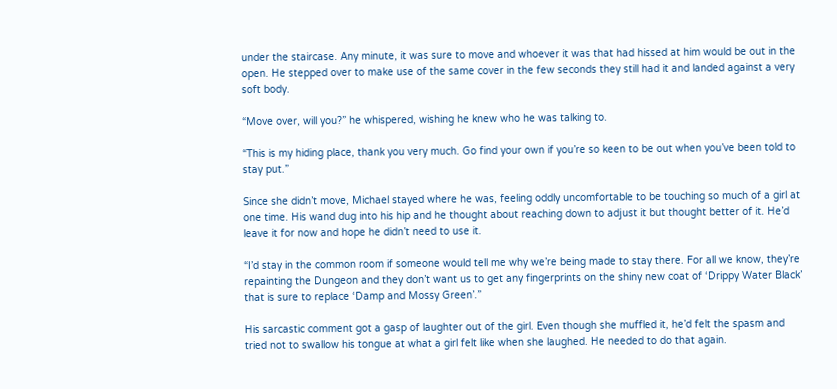under the staircase. Any minute, it was sure to move and whoever it was that had hissed at him would be out in the open. He stepped over to make use of the same cover in the few seconds they still had it and landed against a very soft body.

“Move over, will you?” he whispered, wishing he knew who he was talking to.

“This is my hiding place, thank you very much. Go find your own if you’re so keen to be out when you’ve been told to stay put.”

Since she didn’t move, Michael stayed where he was, feeling oddly uncomfortable to be touching so much of a girl at one time. His wand dug into his hip and he thought about reaching down to adjust it but thought better of it. He’d leave it for now and hope he didn’t need to use it.

“I’d stay in the common room if someone would tell me why we’re being made to stay there. For all we know, they’re repainting the Dungeon and they don’t want us to get any fingerprints on the shiny new coat of ‘Drippy Water Black’ that is sure to replace ‘Damp and Mossy Green’.”

His sarcastic comment got a gasp of laughter out of the girl. Even though she muffled it, he’d felt the spasm and tried not to swallow his tongue at what a girl felt like when she laughed. He needed to do that again.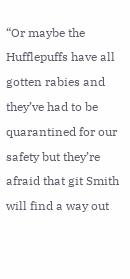“Or maybe the Hufflepuffs have all gotten rabies and they’ve had to be quarantined for our safety but they’re afraid that git Smith will find a way out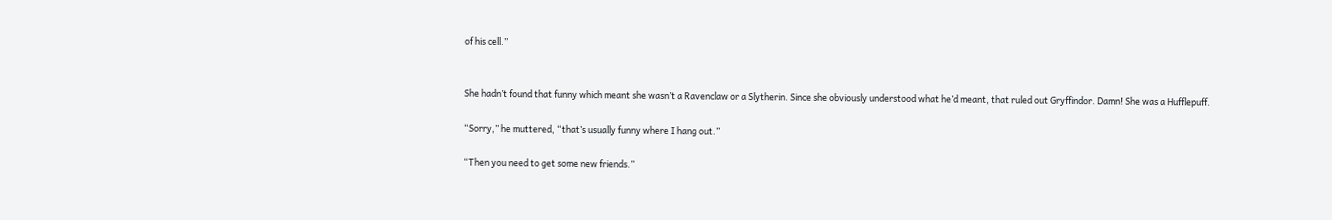of his cell.”


She hadn’t found that funny which meant she wasn’t a Ravenclaw or a Slytherin. Since she obviously understood what he’d meant, that ruled out Gryffindor. Damn! She was a Hufflepuff.

“Sorry,” he muttered, “that’s usually funny where I hang out.”

“Then you need to get some new friends.”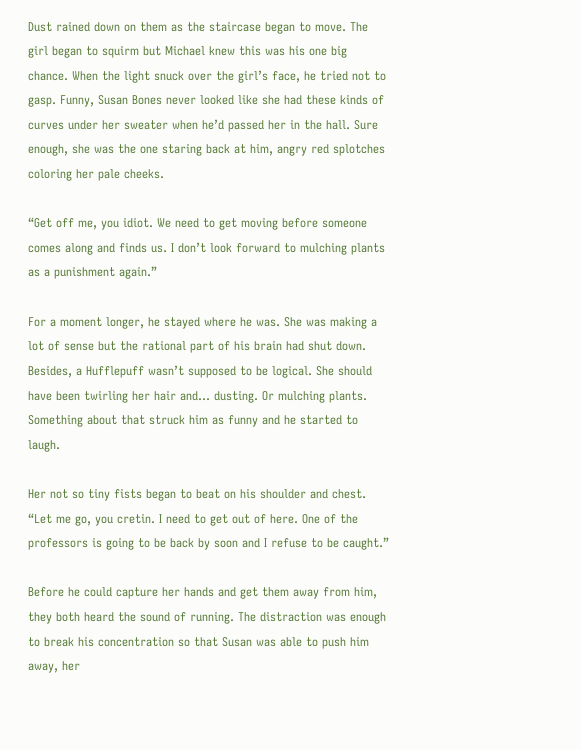Dust rained down on them as the staircase began to move. The girl began to squirm but Michael knew this was his one big chance. When the light snuck over the girl’s face, he tried not to gasp. Funny, Susan Bones never looked like she had these kinds of curves under her sweater when he’d passed her in the hall. Sure enough, she was the one staring back at him, angry red splotches coloring her pale cheeks.

“Get off me, you idiot. We need to get moving before someone comes along and finds us. I don’t look forward to mulching plants as a punishment again.”

For a moment longer, he stayed where he was. She was making a lot of sense but the rational part of his brain had shut down. Besides, a Hufflepuff wasn’t supposed to be logical. She should have been twirling her hair and… dusting. Or mulching plants. Something about that struck him as funny and he started to laugh.

Her not so tiny fists began to beat on his shoulder and chest. “Let me go, you cretin. I need to get out of here. One of the professors is going to be back by soon and I refuse to be caught.”

Before he could capture her hands and get them away from him, they both heard the sound of running. The distraction was enough to break his concentration so that Susan was able to push him away, her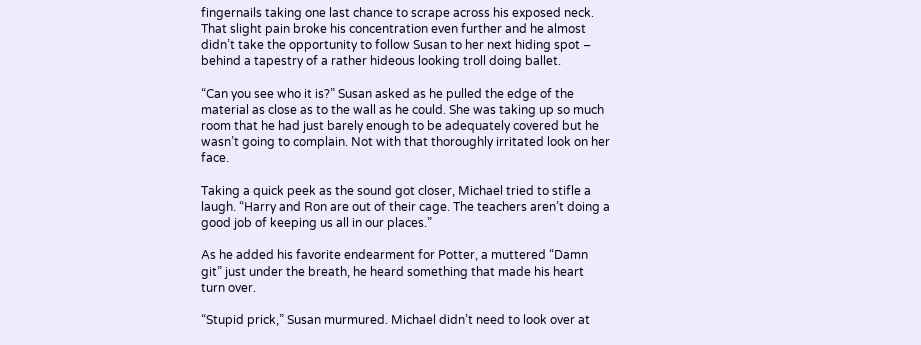fingernails taking one last chance to scrape across his exposed neck. That slight pain broke his concentration even further and he almost didn’t take the opportunity to follow Susan to her next hiding spot – behind a tapestry of a rather hideous looking troll doing ballet.

“Can you see who it is?” Susan asked as he pulled the edge of the material as close as to the wall as he could. She was taking up so much room that he had just barely enough to be adequately covered but he wasn’t going to complain. Not with that thoroughly irritated look on her face.

Taking a quick peek as the sound got closer, Michael tried to stifle a laugh. “Harry and Ron are out of their cage. The teachers aren’t doing a good job of keeping us all in our places.”

As he added his favorite endearment for Potter, a muttered “Damn git” just under the breath, he heard something that made his heart turn over.

“Stupid prick,” Susan murmured. Michael didn’t need to look over at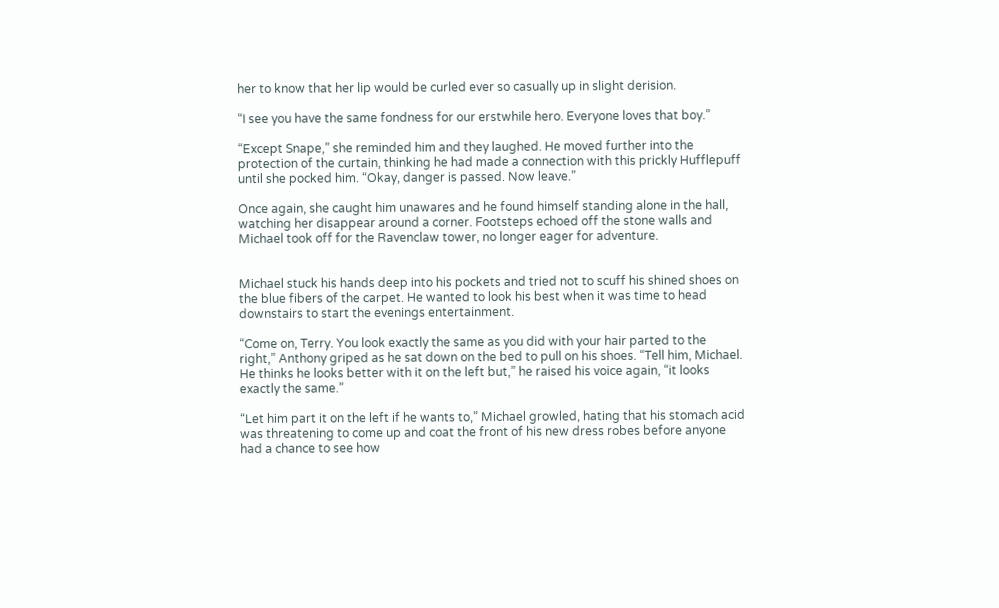her to know that her lip would be curled ever so casually up in slight derision.

“I see you have the same fondness for our erstwhile hero. Everyone loves that boy.”

“Except Snape,” she reminded him and they laughed. He moved further into the protection of the curtain, thinking he had made a connection with this prickly Hufflepuff until she pocked him. “Okay, danger is passed. Now leave.”

Once again, she caught him unawares and he found himself standing alone in the hall, watching her disappear around a corner. Footsteps echoed off the stone walls and Michael took off for the Ravenclaw tower, no longer eager for adventure.


Michael stuck his hands deep into his pockets and tried not to scuff his shined shoes on the blue fibers of the carpet. He wanted to look his best when it was time to head downstairs to start the evenings entertainment.

“Come on, Terry. You look exactly the same as you did with your hair parted to the right,” Anthony griped as he sat down on the bed to pull on his shoes. “Tell him, Michael. He thinks he looks better with it on the left but,” he raised his voice again, “it looks exactly the same.”

“Let him part it on the left if he wants to,” Michael growled, hating that his stomach acid was threatening to come up and coat the front of his new dress robes before anyone had a chance to see how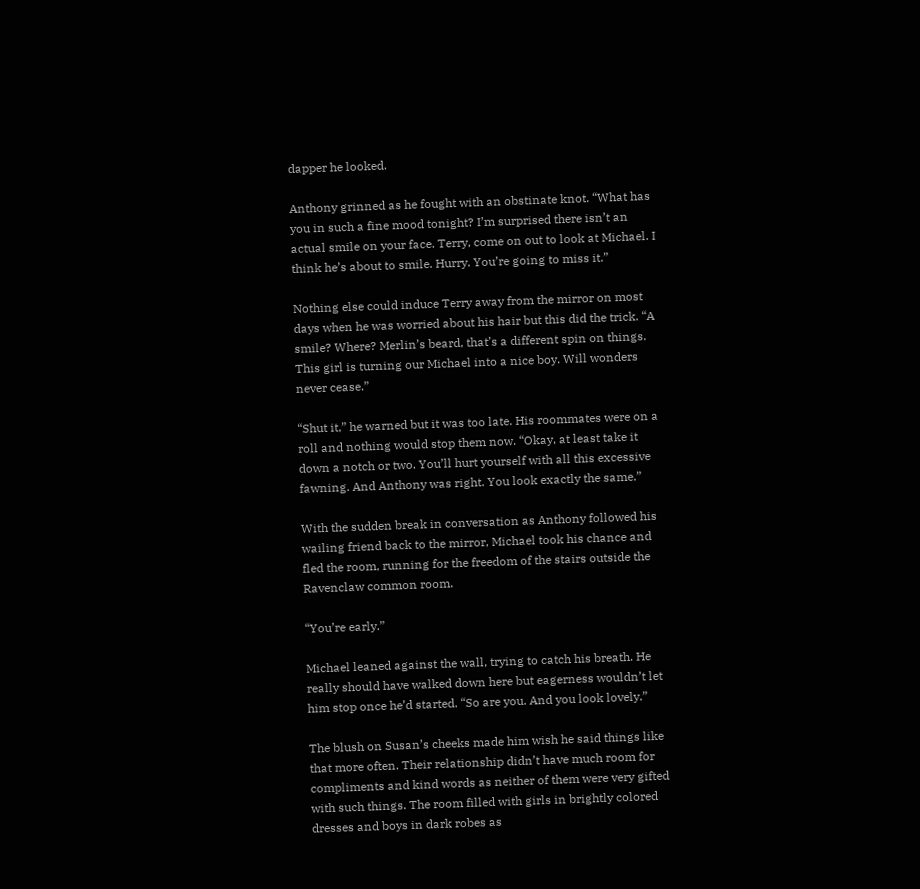dapper he looked.

Anthony grinned as he fought with an obstinate knot. “What has you in such a fine mood tonight? I’m surprised there isn’t an actual smile on your face. Terry, come on out to look at Michael. I think he’s about to smile. Hurry. You’re going to miss it.”

Nothing else could induce Terry away from the mirror on most days when he was worried about his hair but this did the trick. “A smile? Where? Merlin’s beard, that’s a different spin on things. This girl is turning our Michael into a nice boy. Will wonders never cease.”

“Shut it,” he warned but it was too late. His roommates were on a roll and nothing would stop them now. “Okay, at least take it down a notch or two. You’ll hurt yourself with all this excessive fawning. And Anthony was right. You look exactly the same.”

With the sudden break in conversation as Anthony followed his wailing friend back to the mirror, Michael took his chance and fled the room, running for the freedom of the stairs outside the Ravenclaw common room.

“You’re early.”

Michael leaned against the wall, trying to catch his breath. He really should have walked down here but eagerness wouldn’t let him stop once he’d started. “So are you. And you look lovely.”

The blush on Susan’s cheeks made him wish he said things like that more often. Their relationship didn’t have much room for compliments and kind words as neither of them were very gifted with such things. The room filled with girls in brightly colored dresses and boys in dark robes as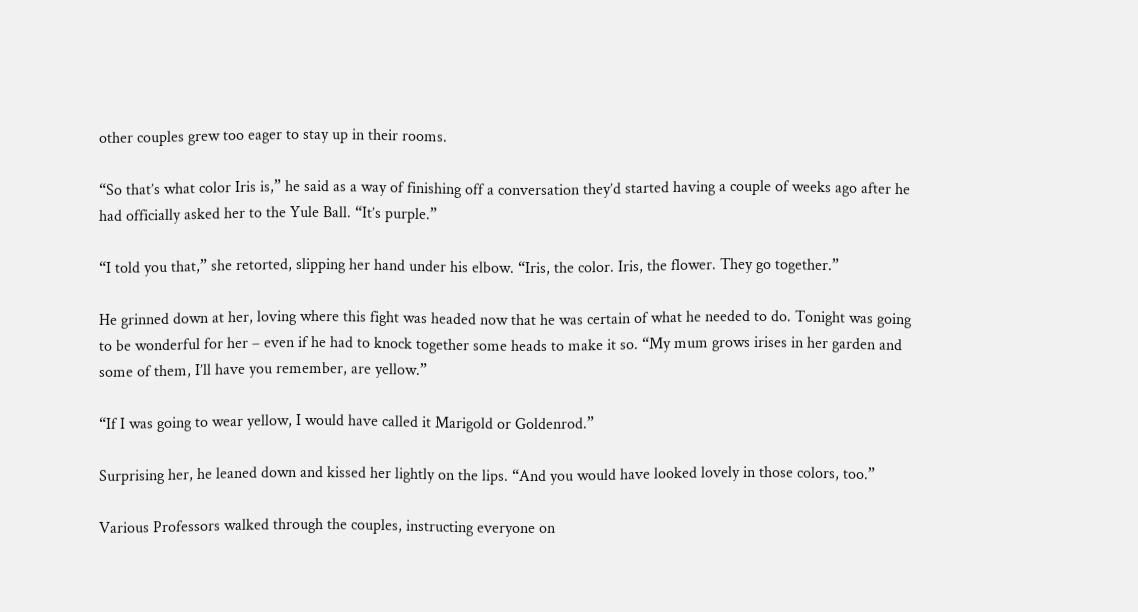other couples grew too eager to stay up in their rooms.

“So that’s what color Iris is,” he said as a way of finishing off a conversation they’d started having a couple of weeks ago after he had officially asked her to the Yule Ball. “It’s purple.”

“I told you that,” she retorted, slipping her hand under his elbow. “Iris, the color. Iris, the flower. They go together.”

He grinned down at her, loving where this fight was headed now that he was certain of what he needed to do. Tonight was going to be wonderful for her – even if he had to knock together some heads to make it so. “My mum grows irises in her garden and some of them, I’ll have you remember, are yellow.”

“If I was going to wear yellow, I would have called it Marigold or Goldenrod.”

Surprising her, he leaned down and kissed her lightly on the lips. “And you would have looked lovely in those colors, too.”

Various Professors walked through the couples, instructing everyone on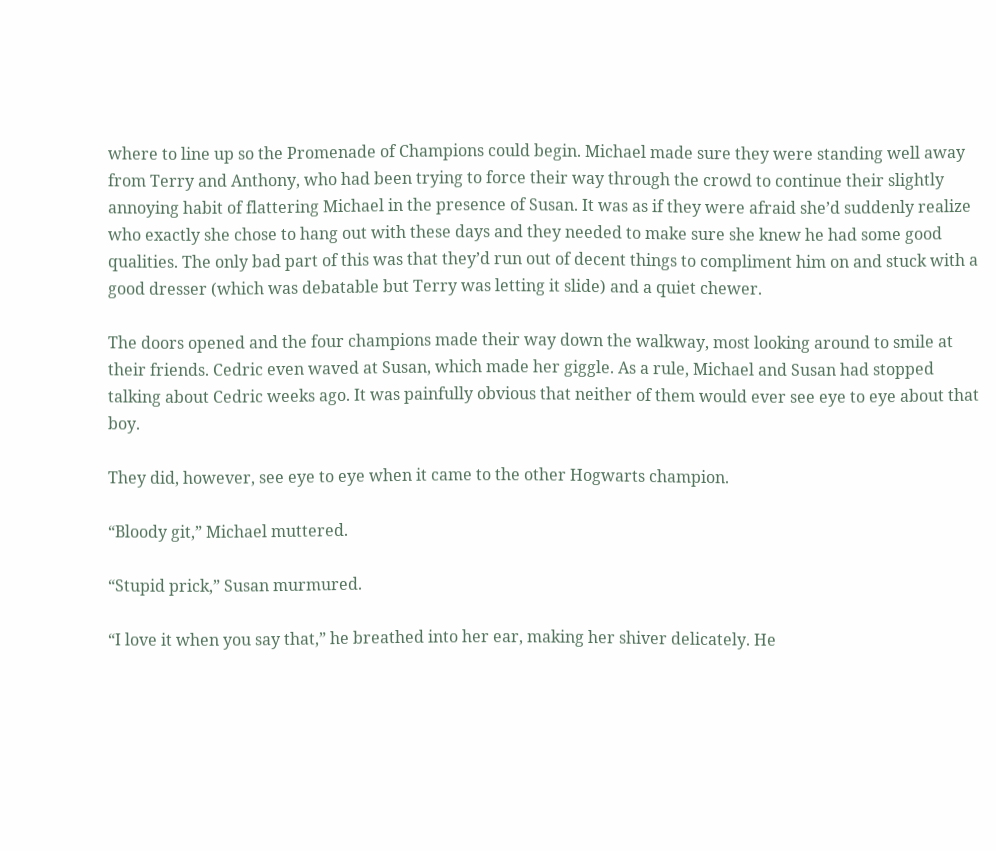where to line up so the Promenade of Champions could begin. Michael made sure they were standing well away from Terry and Anthony, who had been trying to force their way through the crowd to continue their slightly annoying habit of flattering Michael in the presence of Susan. It was as if they were afraid she’d suddenly realize who exactly she chose to hang out with these days and they needed to make sure she knew he had some good qualities. The only bad part of this was that they’d run out of decent things to compliment him on and stuck with a good dresser (which was debatable but Terry was letting it slide) and a quiet chewer.

The doors opened and the four champions made their way down the walkway, most looking around to smile at their friends. Cedric even waved at Susan, which made her giggle. As a rule, Michael and Susan had stopped talking about Cedric weeks ago. It was painfully obvious that neither of them would ever see eye to eye about that boy.

They did, however, see eye to eye when it came to the other Hogwarts champion.

“Bloody git,” Michael muttered.

“Stupid prick,” Susan murmured.

“I love it when you say that,” he breathed into her ear, making her shiver delicately. He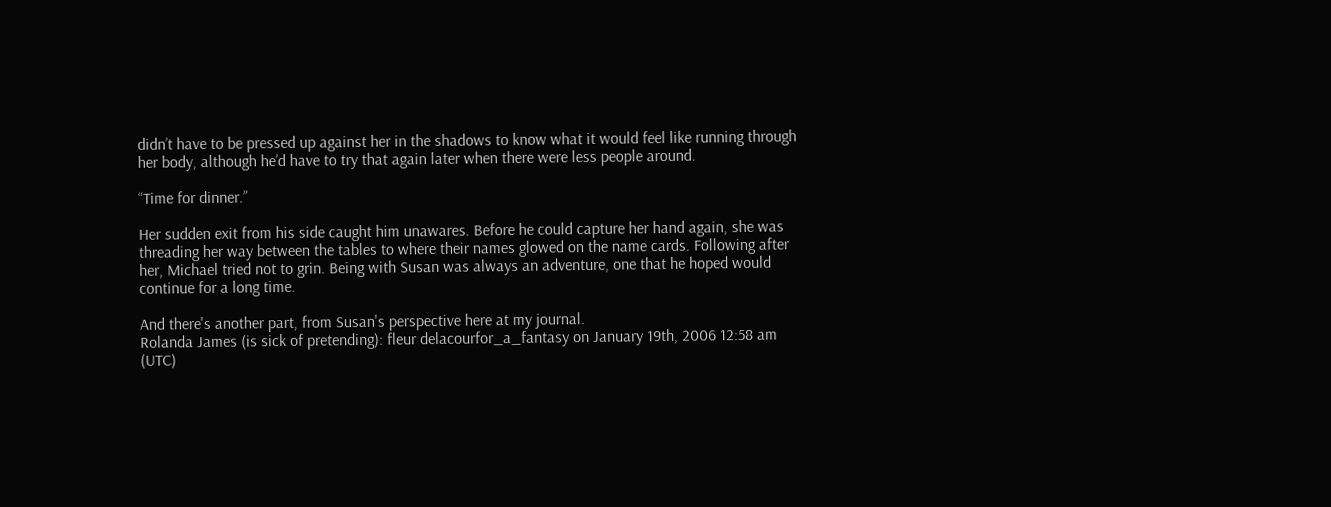didn’t have to be pressed up against her in the shadows to know what it would feel like running through her body, although he’d have to try that again later when there were less people around.

“Time for dinner.”

Her sudden exit from his side caught him unawares. Before he could capture her hand again, she was threading her way between the tables to where their names glowed on the name cards. Following after her, Michael tried not to grin. Being with Susan was always an adventure, one that he hoped would continue for a long time.

And there's another part, from Susan's perspective here at my journal.
Rolanda James (is sick of pretending): fleur delacourfor_a_fantasy on January 19th, 2006 12:58 am (UTC)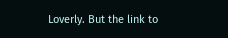Loverly. But the link to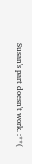Susan's part doesn't work. :**(